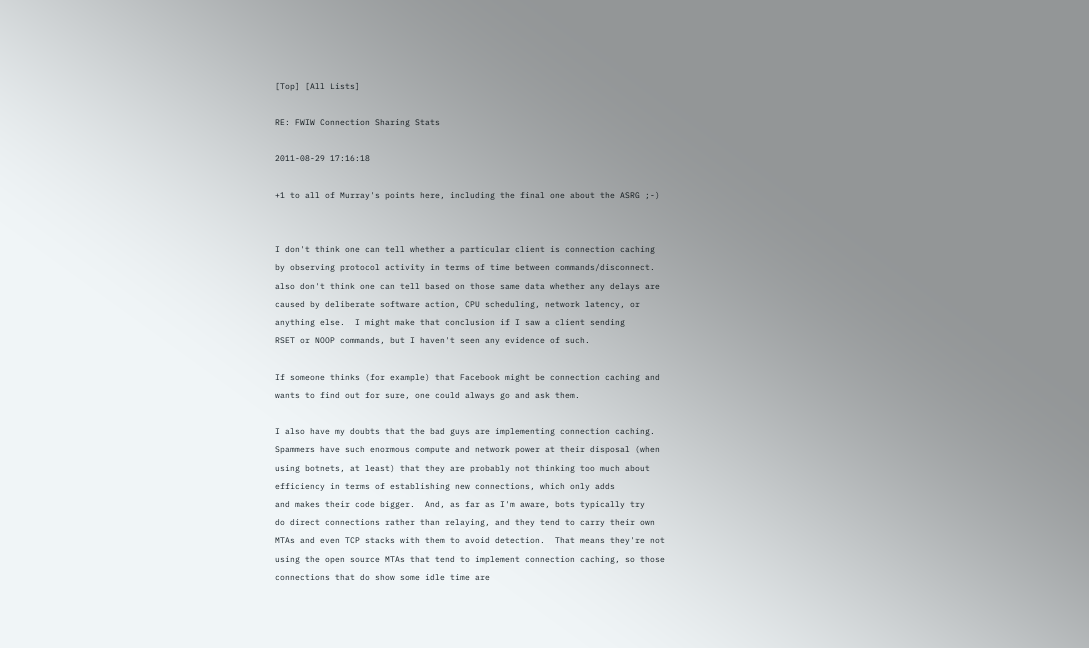[Top] [All Lists]

RE: FWIW Connection Sharing Stats

2011-08-29 17:16:18

+1 to all of Murray's points here, including the final one about the ASRG ;-)


I don't think one can tell whether a particular client is connection caching
by observing protocol activity in terms of time between commands/disconnect.
also don't think one can tell based on those same data whether any delays are
caused by deliberate software action, CPU scheduling, network latency, or
anything else.  I might make that conclusion if I saw a client sending
RSET or NOOP commands, but I haven't seen any evidence of such.

If someone thinks (for example) that Facebook might be connection caching and
wants to find out for sure, one could always go and ask them.

I also have my doubts that the bad guys are implementing connection caching.
Spammers have such enormous compute and network power at their disposal (when
using botnets, at least) that they are probably not thinking too much about
efficiency in terms of establishing new connections, which only adds
and makes their code bigger.  And, as far as I'm aware, bots typically try
do direct connections rather than relaying, and they tend to carry their own
MTAs and even TCP stacks with them to avoid detection.  That means they're not
using the open source MTAs that tend to implement connection caching, so those
connections that do show some idle time are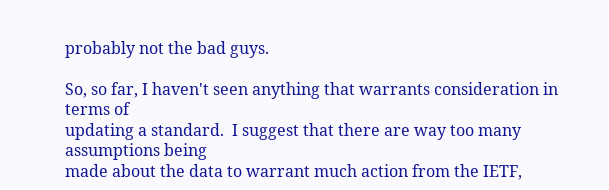probably not the bad guys.

So, so far, I haven't seen anything that warrants consideration in terms of
updating a standard.  I suggest that there are way too many assumptions being
made about the data to warrant much action from the IETF,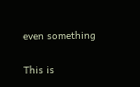even something

This is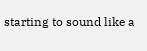starting to sound like a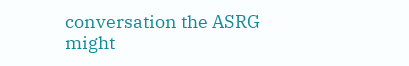conversation the ASRG might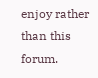enjoy rather
than this forum.